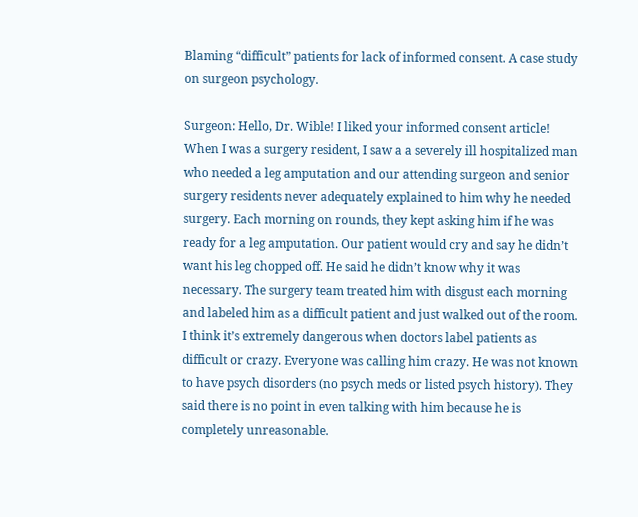Blaming “difficult” patients for lack of informed consent. A case study on surgeon psychology.

Surgeon: Hello, Dr. Wible! I liked your informed consent article! When I was a surgery resident, I saw a a severely ill hospitalized man who needed a leg amputation and our attending surgeon and senior surgery residents never adequately explained to him why he needed surgery. Each morning on rounds, they kept asking him if he was ready for a leg amputation. Our patient would cry and say he didn’t want his leg chopped off. He said he didn’t know why it was necessary. The surgery team treated him with disgust each morning and labeled him as a difficult patient and just walked out of the room. I think it’s extremely dangerous when doctors label patients as difficult or crazy. Everyone was calling him crazy. He was not known to have psych disorders (no psych meds or listed psych history). They said there is no point in even talking with him because he is completely unreasonable.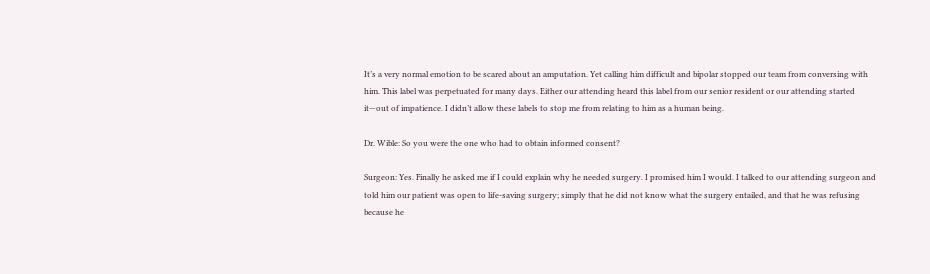It’s a very normal emotion to be scared about an amputation. Yet calling him difficult and bipolar stopped our team from conversing with him. This label was perpetuated for many days. Either our attending heard this label from our senior resident or our attending started it—out of impatience. I didn’t allow these labels to stop me from relating to him as a human being.

Dr. Wible: So you were the one who had to obtain informed consent?

Surgeon: Yes. Finally he asked me if I could explain why he needed surgery. I promised him I would. I talked to our attending surgeon and told him our patient was open to life-saving surgery; simply that he did not know what the surgery entailed, and that he was refusing because he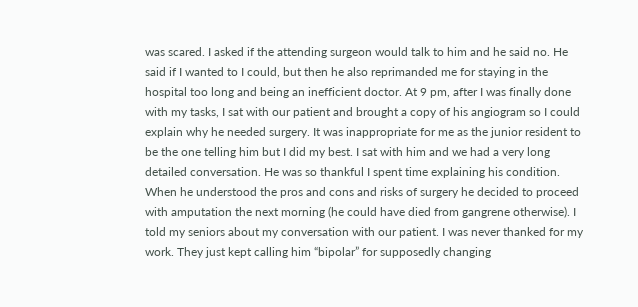was scared. I asked if the attending surgeon would talk to him and he said no. He said if I wanted to I could, but then he also reprimanded me for staying in the hospital too long and being an inefficient doctor. At 9 pm, after I was finally done with my tasks, I sat with our patient and brought a copy of his angiogram so I could explain why he needed surgery. It was inappropriate for me as the junior resident to be the one telling him but I did my best. I sat with him and we had a very long detailed conversation. He was so thankful I spent time explaining his condition. When he understood the pros and cons and risks of surgery he decided to proceed with amputation the next morning (he could have died from gangrene otherwise). I told my seniors about my conversation with our patient. I was never thanked for my work. They just kept calling him “bipolar” for supposedly changing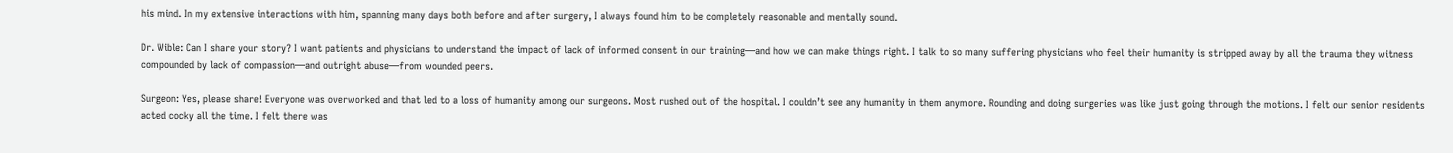his mind. In my extensive interactions with him, spanning many days both before and after surgery, I always found him to be completely reasonable and mentally sound.

Dr. Wible: Can I share your story? I want patients and physicians to understand the impact of lack of informed consent in our training—and how we can make things right. I talk to so many suffering physicians who feel their humanity is stripped away by all the trauma they witness compounded by lack of compassion—and outright abuse—from wounded peers.

Surgeon: Yes, please share! Everyone was overworked and that led to a loss of humanity among our surgeons. Most rushed out of the hospital. I couldn’t see any humanity in them anymore. Rounding and doing surgeries was like just going through the motions. I felt our senior residents acted cocky all the time. I felt there was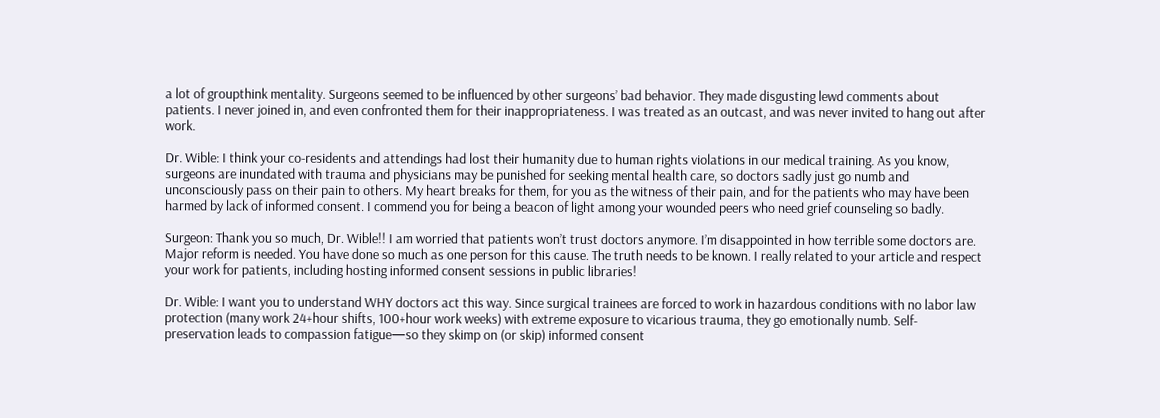a lot of groupthink mentality. Surgeons seemed to be influenced by other surgeons’ bad behavior. They made disgusting lewd comments about patients. I never joined in, and even confronted them for their inappropriateness. I was treated as an outcast, and was never invited to hang out after work.

Dr. Wible: I think your co-residents and attendings had lost their humanity due to human rights violations in our medical training. As you know, surgeons are inundated with trauma and physicians may be punished for seeking mental health care, so doctors sadly just go numb and unconsciously pass on their pain to others. My heart breaks for them, for you as the witness of their pain, and for the patients who may have been harmed by lack of informed consent. I commend you for being a beacon of light among your wounded peers who need grief counseling so badly.

Surgeon: Thank you so much, Dr. Wible!! I am worried that patients won’t trust doctors anymore. I’m disappointed in how terrible some doctors are. Major reform is needed. You have done so much as one person for this cause. The truth needs to be known. I really related to your article and respect your work for patients, including hosting informed consent sessions in public libraries!

Dr. Wible: I want you to understand WHY doctors act this way. Since surgical trainees are forced to work in hazardous conditions with no labor law protection (many work 24+hour shifts, 100+hour work weeks) with extreme exposure to vicarious trauma, they go emotionally numb. Self-preservation leads to compassion fatigue—so they skimp on (or skip) informed consent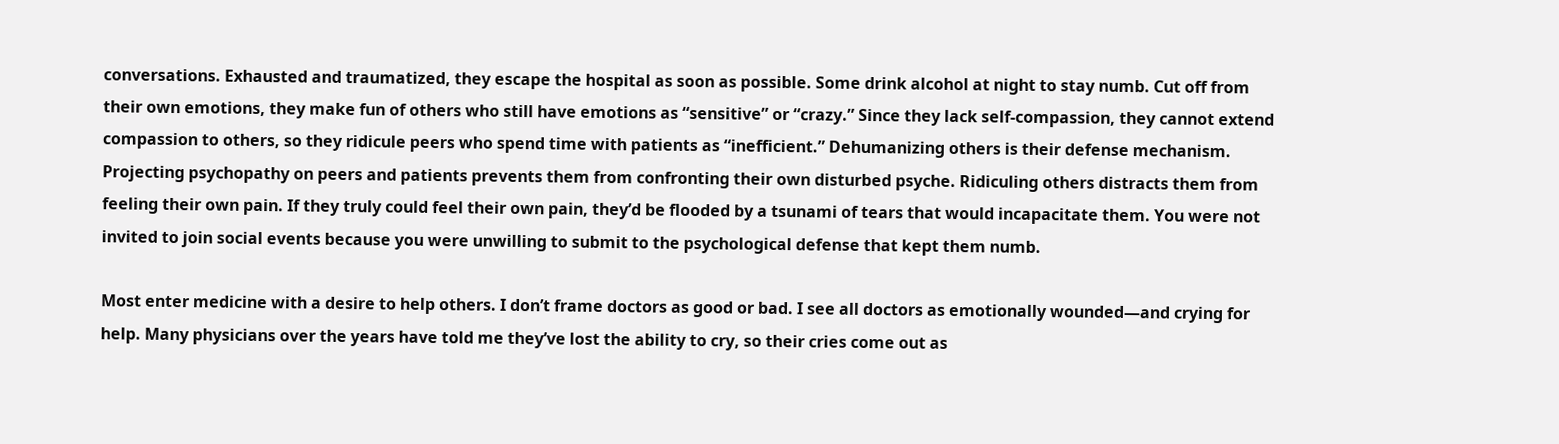conversations. Exhausted and traumatized, they escape the hospital as soon as possible. Some drink alcohol at night to stay numb. Cut off from their own emotions, they make fun of others who still have emotions as “sensitive” or “crazy.” Since they lack self-compassion, they cannot extend compassion to others, so they ridicule peers who spend time with patients as “inefficient.” Dehumanizing others is their defense mechanism. Projecting psychopathy on peers and patients prevents them from confronting their own disturbed psyche. Ridiculing others distracts them from feeling their own pain. If they truly could feel their own pain, they’d be flooded by a tsunami of tears that would incapacitate them. You were not invited to join social events because you were unwilling to submit to the psychological defense that kept them numb.

Most enter medicine with a desire to help others. I don’t frame doctors as good or bad. I see all doctors as emotionally wounded—and crying for help. Many physicians over the years have told me they’ve lost the ability to cry, so their cries come out as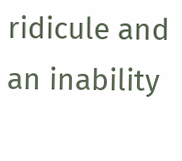ridicule and an inability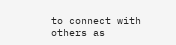to connect with others as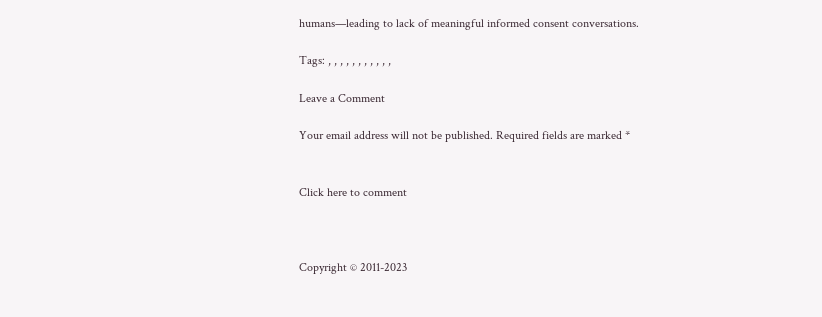humans—leading to lack of meaningful informed consent conversations.

Tags: , , , , , , , , , , ,

Leave a Comment

Your email address will not be published. Required fields are marked *


Click here to comment



Copyright © 2011-2023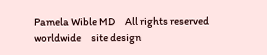Pamela Wible MD     All rights reserved worldwide     site design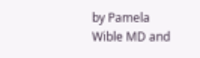by Pamela Wible MD and